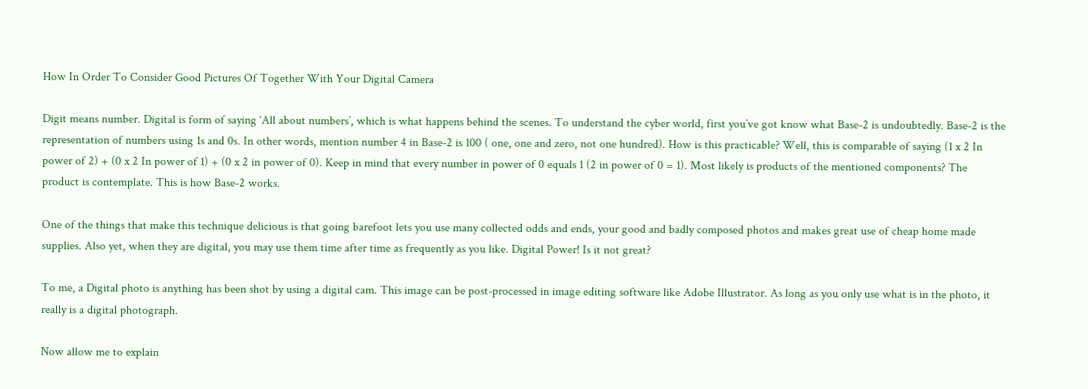How In Order To Consider Good Pictures Of Together With Your Digital Camera

Digit means number. Digital is form of saying ‘All about numbers’, which is what happens behind the scenes. To understand the cyber world, first you’ve got know what Base-2 is undoubtedly. Base-2 is the representation of numbers using 1s and 0s. In other words, mention number 4 in Base-2 is 100 ( one, one and zero, not one hundred). How is this practicable? Well, this is comparable of saying (1 x 2 In power of 2) + (0 x 2 In power of 1) + (0 x 2 in power of 0). Keep in mind that every number in power of 0 equals 1 (2 in power of 0 = 1). Most likely is products of the mentioned components? The product is contemplate. This is how Base-2 works.

One of the things that make this technique delicious is that going barefoot lets you use many collected odds and ends, your good and badly composed photos and makes great use of cheap home made supplies. Also yet, when they are digital, you may use them time after time as frequently as you like. Digital Power! Is it not great?

To me, a Digital photo is anything has been shot by using a digital cam. This image can be post-processed in image editing software like Adobe Illustrator. As long as you only use what is in the photo, it really is a digital photograph.

Now allow me to explain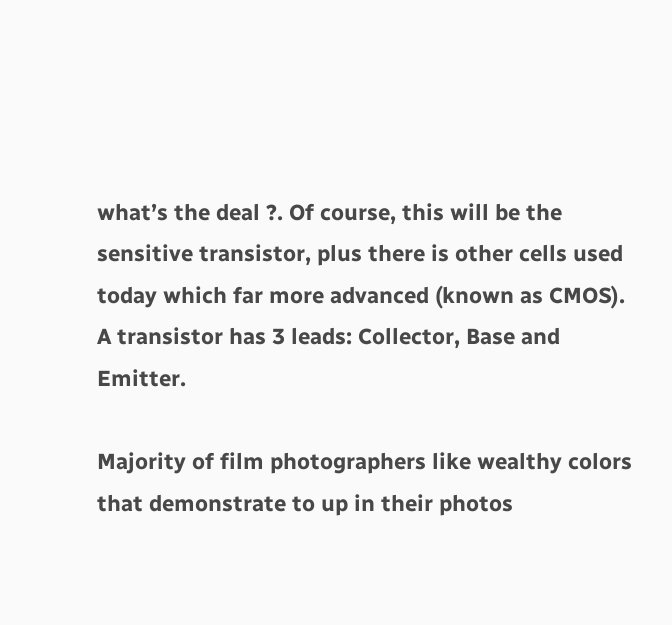what’s the deal ?. Of course, this will be the sensitive transistor, plus there is other cells used today which far more advanced (known as CMOS). A transistor has 3 leads: Collector, Base and Emitter.

Majority of film photographers like wealthy colors that demonstrate to up in their photos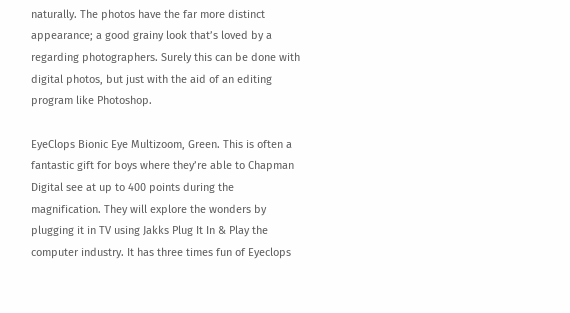naturally. The photos have the far more distinct appearance; a good grainy look that’s loved by a regarding photographers. Surely this can be done with digital photos, but just with the aid of an editing program like Photoshop.

EyeClops Bionic Eye Multizoom, Green. This is often a fantastic gift for boys where they’re able to Chapman Digital see at up to 400 points during the magnification. They will explore the wonders by plugging it in TV using Jakks Plug It In & Play the computer industry. It has three times fun of Eyeclops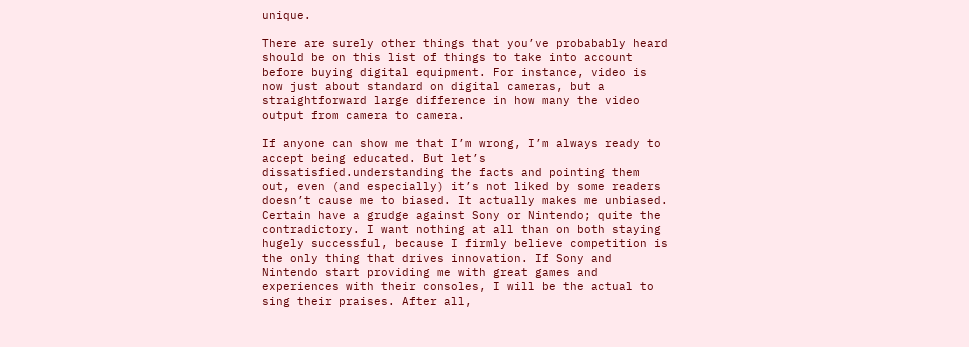unique.

There are surely other things that you’ve probabably heard should be on this list of things to take into account before buying digital equipment. For instance, video is now just about standard on digital cameras, but a straightforward large difference in how many the video output from camera to camera.

If anyone can show me that I’m wrong, I’m always ready to accept being educated. But let’s dissatisfied.understanding the facts and pointing them out, even (and especially) it’s not liked by some readers doesn’t cause me to biased. It actually makes me unbiased. Certain have a grudge against Sony or Nintendo; quite the contradictory. I want nothing at all than on both staying hugely successful, because I firmly believe competition is the only thing that drives innovation. If Sony and Nintendo start providing me with great games and experiences with their consoles, I will be the actual to sing their praises. After all,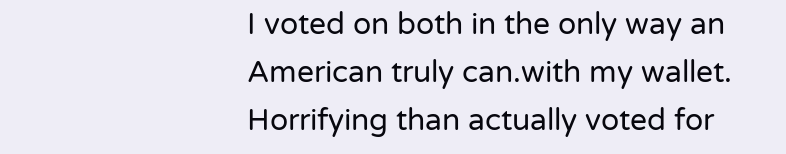I voted on both in the only way an American truly can.with my wallet. Horrifying than actually voted for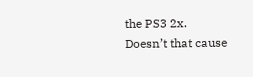the PS3 2x. Doesn’t that cause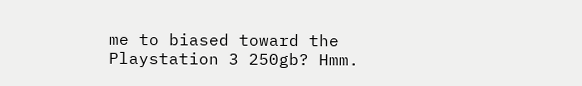me to biased toward the Playstation 3 250gb? Hmm.